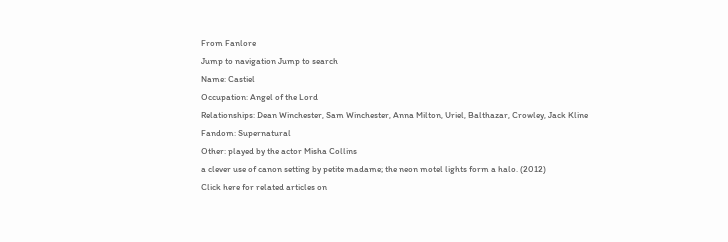From Fanlore
Jump to navigation Jump to search
Name: Castiel
Occupation: Angel of the Lord
Relationships: Dean Winchester, Sam Winchester, Anna Milton, Uriel, Balthazar, Crowley, Jack Kline
Fandom: Supernatural
Other: played by the actor Misha Collins
a clever use of canon setting by petite madame; the neon motel lights form a halo. (2012)
Click here for related articles on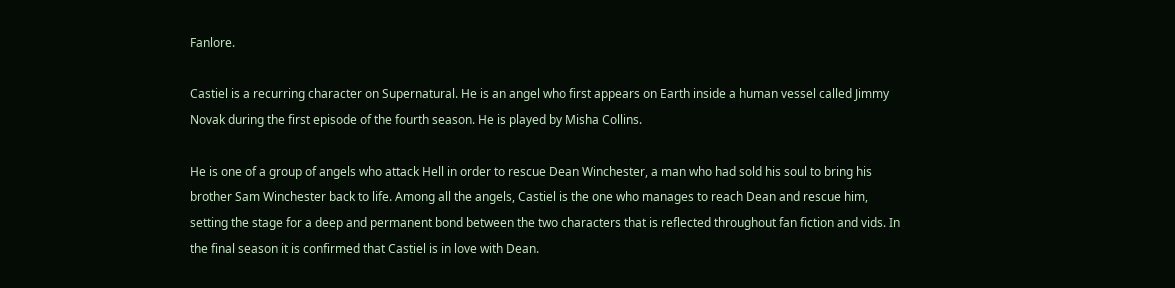Fanlore.

Castiel is a recurring character on Supernatural. He is an angel who first appears on Earth inside a human vessel called Jimmy Novak during the first episode of the fourth season. He is played by Misha Collins.

He is one of a group of angels who attack Hell in order to rescue Dean Winchester, a man who had sold his soul to bring his brother Sam Winchester back to life. Among all the angels, Castiel is the one who manages to reach Dean and rescue him, setting the stage for a deep and permanent bond between the two characters that is reflected throughout fan fiction and vids. In the final season it is confirmed that Castiel is in love with Dean.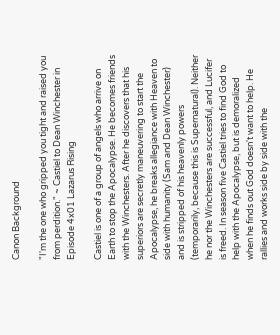Canon Background

"I'm the one who gripped you tight and raised you from perdition." ~ Castiel to Dean Winchester in Episode 4x01 Lazarus Rising

Castiel is one of a group of angels who arrive on Earth to stop the Apocalypse. He becomes friends with the Winchesters. After he discovers that his superiors are secretly maneuvering to start the Apocalypse, he breaks allegiance with Heaven to side with humanity (Sam and Dean Winchester) and is stripped of his heavenly powers (temporarily, because this is Supernatural). Neither he nor the Winchesters are successful, and Lucifer is freed. In season five Castiel tries to find God to help with the Apocalypse, but is demoralized when he finds out God doesn't want to help. He rallies and works side by side with the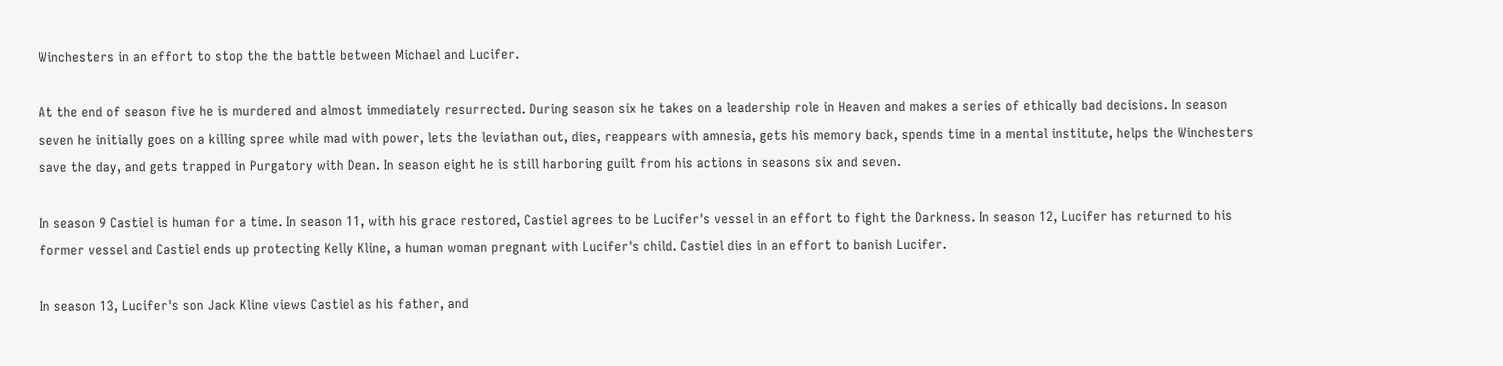Winchesters in an effort to stop the the battle between Michael and Lucifer.

At the end of season five he is murdered and almost immediately resurrected. During season six he takes on a leadership role in Heaven and makes a series of ethically bad decisions. In season seven he initially goes on a killing spree while mad with power, lets the leviathan out, dies, reappears with amnesia, gets his memory back, spends time in a mental institute, helps the Winchesters save the day, and gets trapped in Purgatory with Dean. In season eight he is still harboring guilt from his actions in seasons six and seven.

In season 9 Castiel is human for a time. In season 11, with his grace restored, Castiel agrees to be Lucifer's vessel in an effort to fight the Darkness. In season 12, Lucifer has returned to his former vessel and Castiel ends up protecting Kelly Kline, a human woman pregnant with Lucifer's child. Castiel dies in an effort to banish Lucifer.

In season 13, Lucifer's son Jack Kline views Castiel as his father, and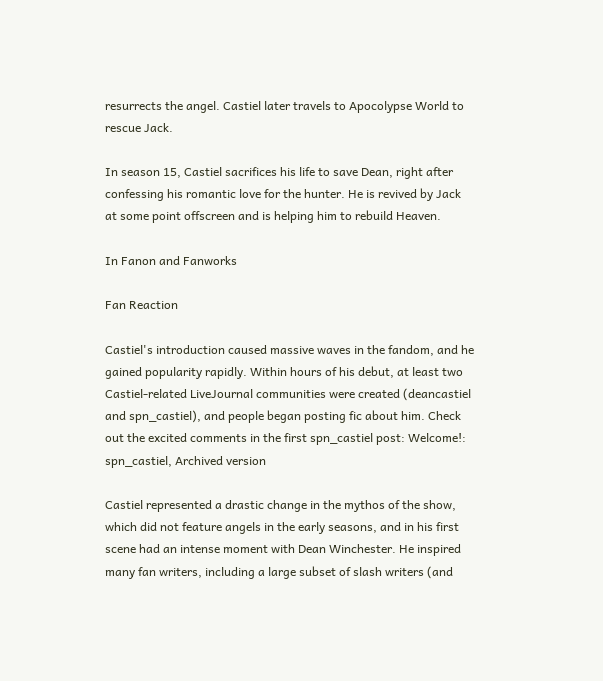resurrects the angel. Castiel later travels to Apocolypse World to rescue Jack.

In season 15, Castiel sacrifices his life to save Dean, right after confessing his romantic love for the hunter. He is revived by Jack at some point offscreen and is helping him to rebuild Heaven.

In Fanon and Fanworks

Fan Reaction

Castiel's introduction caused massive waves in the fandom, and he gained popularity rapidly. Within hours of his debut, at least two Castiel-related LiveJournal communities were created (deancastiel and spn_castiel), and people began posting fic about him. Check out the excited comments in the first spn_castiel post: Welcome!: spn_castiel, Archived version

Castiel represented a drastic change in the mythos of the show, which did not feature angels in the early seasons, and in his first scene had an intense moment with Dean Winchester. He inspired many fan writers, including a large subset of slash writers (and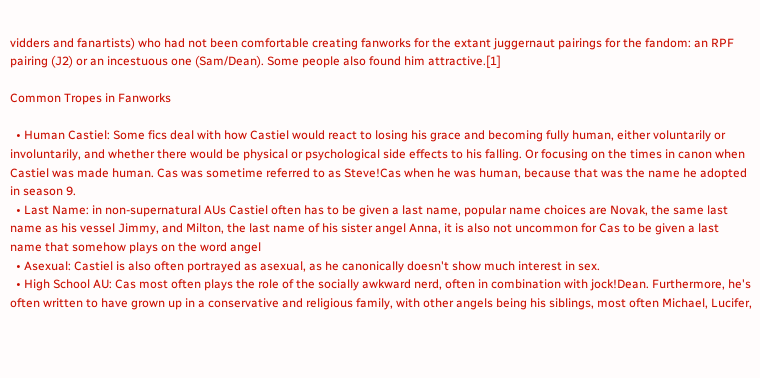vidders and fanartists) who had not been comfortable creating fanworks for the extant juggernaut pairings for the fandom: an RPF pairing (J2) or an incestuous one (Sam/Dean). Some people also found him attractive.[1]

Common Tropes in Fanworks

  • Human Castiel: Some fics deal with how Castiel would react to losing his grace and becoming fully human, either voluntarily or involuntarily, and whether there would be physical or psychological side effects to his falling. Or focusing on the times in canon when Castiel was made human. Cas was sometime referred to as Steve!Cas when he was human, because that was the name he adopted in season 9.
  • Last Name: in non-supernatural AUs Castiel often has to be given a last name, popular name choices are Novak, the same last name as his vessel Jimmy, and Milton, the last name of his sister angel Anna, it is also not uncommon for Cas to be given a last name that somehow plays on the word angel
  • Asexual: Castiel is also often portrayed as asexual, as he canonically doesn't show much interest in sex.
  • High School AU: Cas most often plays the role of the socially awkward nerd, often in combination with jock!Dean. Furthermore, he's often written to have grown up in a conservative and religious family, with other angels being his siblings, most often Michael, Lucifer,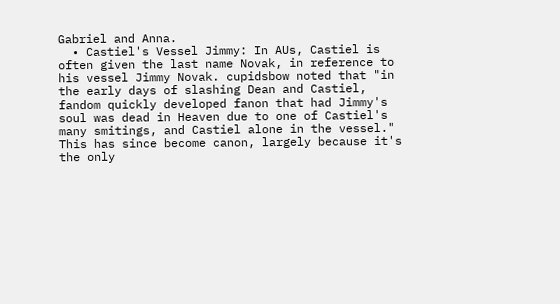Gabriel and Anna.
  • Castiel's Vessel Jimmy: In AUs, Castiel is often given the last name Novak, in reference to his vessel Jimmy Novak. cupidsbow noted that "in the early days of slashing Dean and Castiel, fandom quickly developed fanon that had Jimmy's soul was dead in Heaven due to one of Castiel's many smitings, and Castiel alone in the vessel." This has since become canon, largely because it's the only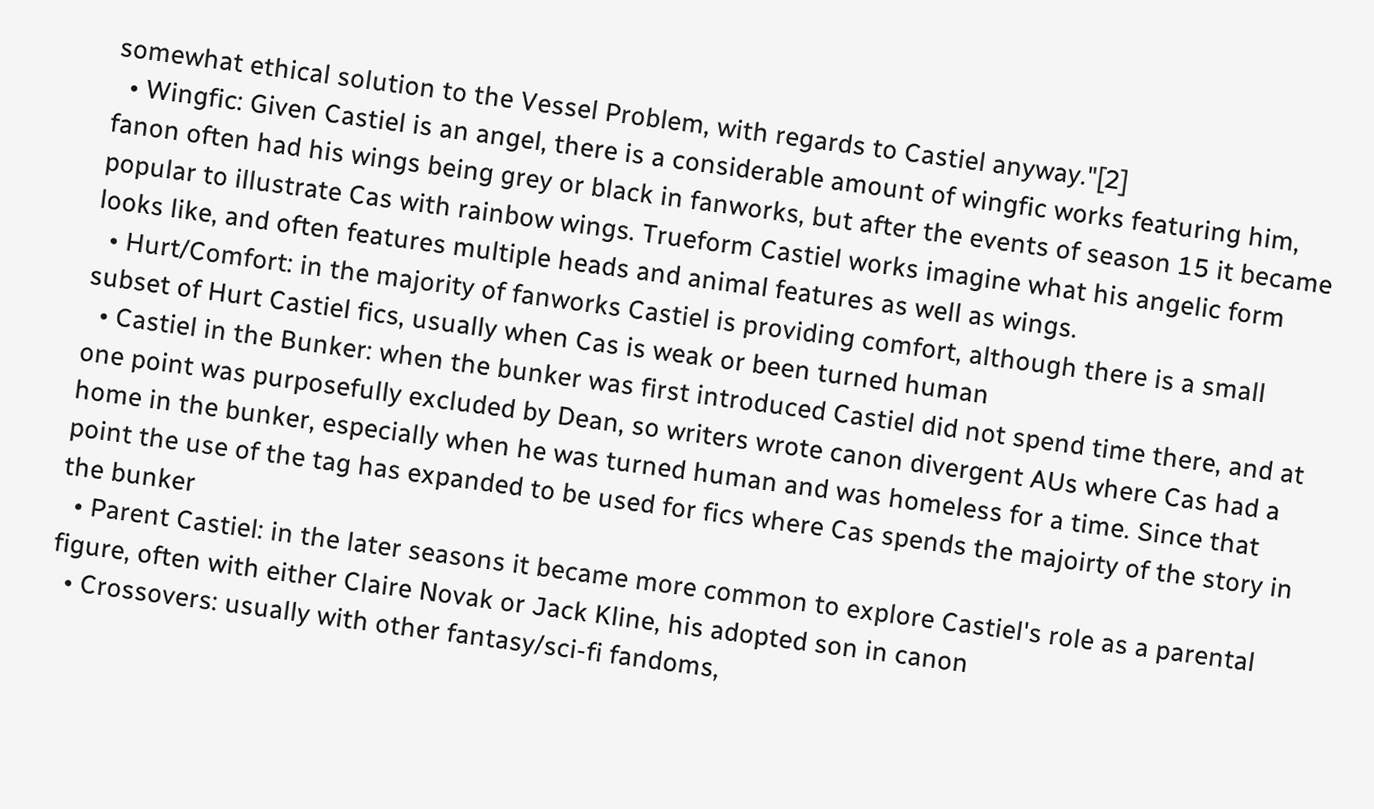somewhat ethical solution to the Vessel Problem, with regards to Castiel anyway."[2]
  • Wingfic: Given Castiel is an angel, there is a considerable amount of wingfic works featuring him, fanon often had his wings being grey or black in fanworks, but after the events of season 15 it became popular to illustrate Cas with rainbow wings. Trueform Castiel works imagine what his angelic form looks like, and often features multiple heads and animal features as well as wings.
  • Hurt/Comfort: in the majority of fanworks Castiel is providing comfort, although there is a small subset of Hurt Castiel fics, usually when Cas is weak or been turned human
  • Castiel in the Bunker: when the bunker was first introduced Castiel did not spend time there, and at one point was purposefully excluded by Dean, so writers wrote canon divergent AUs where Cas had a home in the bunker, especially when he was turned human and was homeless for a time. Since that point the use of the tag has expanded to be used for fics where Cas spends the majoirty of the story in the bunker
  • Parent Castiel: in the later seasons it became more common to explore Castiel's role as a parental figure, often with either Claire Novak or Jack Kline, his adopted son in canon
  • Crossovers: usually with other fantasy/sci-fi fandoms,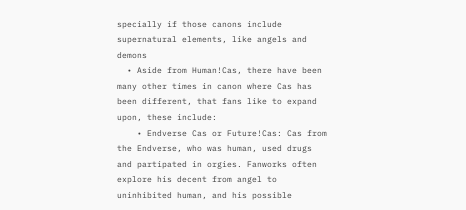specially if those canons include supernatural elements, like angels and demons
  • Aside from Human!Cas, there have been many other times in canon where Cas has been different, that fans like to expand upon, these include:
    • Endverse Cas or Future!Cas: Cas from the Endverse, who was human, used drugs and partipated in orgies. Fanworks often explore his decent from angel to uninhibited human, and his possible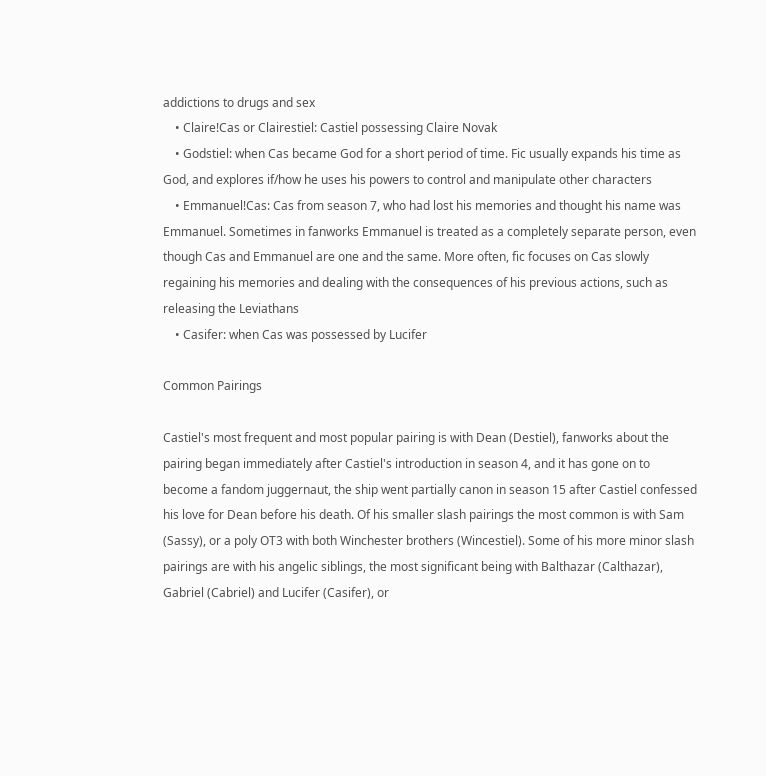addictions to drugs and sex
    • Claire!Cas or Clairestiel: Castiel possessing Claire Novak
    • Godstiel: when Cas became God for a short period of time. Fic usually expands his time as God, and explores if/how he uses his powers to control and manipulate other characters
    • Emmanuel!Cas: Cas from season 7, who had lost his memories and thought his name was Emmanuel. Sometimes in fanworks Emmanuel is treated as a completely separate person, even though Cas and Emmanuel are one and the same. More often, fic focuses on Cas slowly regaining his memories and dealing with the consequences of his previous actions, such as releasing the Leviathans
    • Casifer: when Cas was possessed by Lucifer

Common Pairings

Castiel's most frequent and most popular pairing is with Dean (Destiel), fanworks about the pairing began immediately after Castiel's introduction in season 4, and it has gone on to become a fandom juggernaut, the ship went partially canon in season 15 after Castiel confessed his love for Dean before his death. Of his smaller slash pairings the most common is with Sam (Sassy), or a poly OT3 with both Winchester brothers (Wincestiel). Some of his more minor slash pairings are with his angelic siblings, the most significant being with Balthazar (Calthazar), Gabriel (Cabriel) and Lucifer (Casifer), or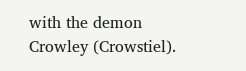with the demon Crowley (Crowstiel).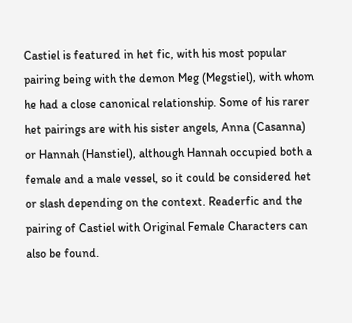Castiel is featured in het fic, with his most popular pairing being with the demon Meg (Megstiel), with whom he had a close canonical relationship. Some of his rarer het pairings are with his sister angels, Anna (Casanna) or Hannah (Hanstiel), although Hannah occupied both a female and a male vessel, so it could be considered het or slash depending on the context. Readerfic and the pairing of Castiel with Original Female Characters can also be found.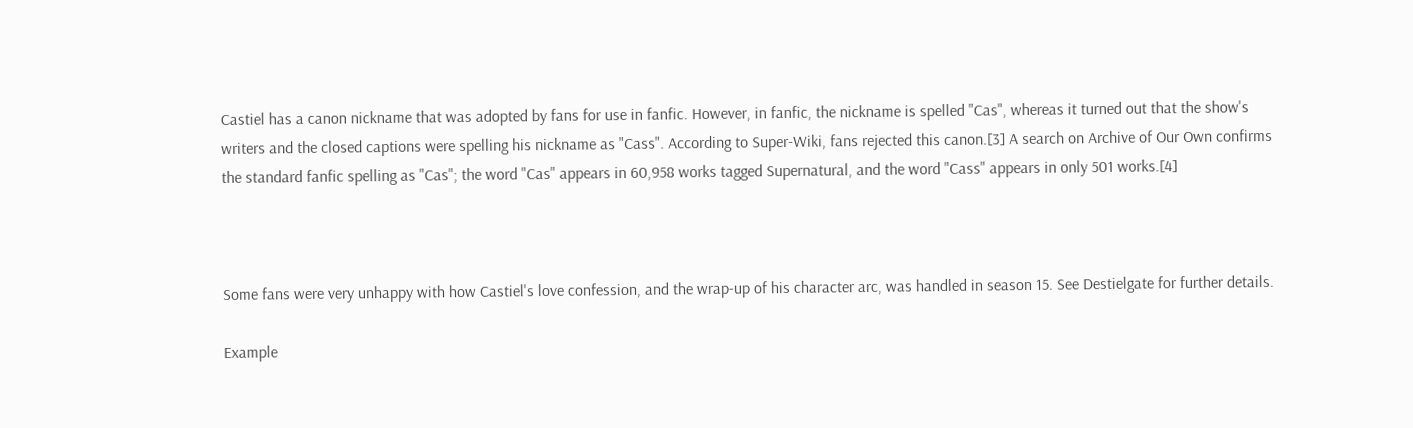Castiel has a canon nickname that was adopted by fans for use in fanfic. However, in fanfic, the nickname is spelled "Cas", whereas it turned out that the show's writers and the closed captions were spelling his nickname as "Cass". According to Super-Wiki, fans rejected this canon.[3] A search on Archive of Our Own confirms the standard fanfic spelling as "Cas"; the word "Cas" appears in 60,958 works tagged Supernatural, and the word "Cass" appears in only 501 works.[4]



Some fans were very unhappy with how Castiel's love confession, and the wrap-up of his character arc, was handled in season 15. See Destielgate for further details.

Example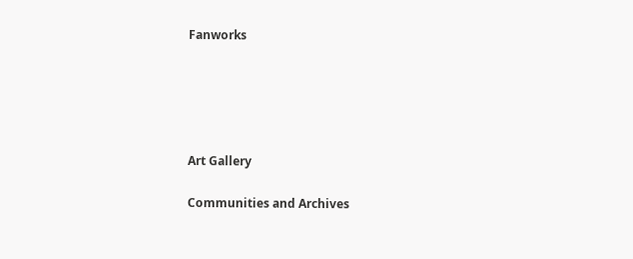Fanworks





Art Gallery

Communities and Archives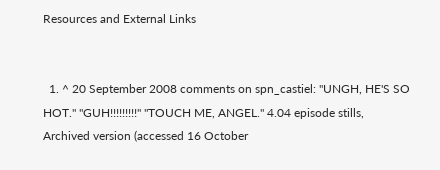Resources and External Links


  1. ^ 20 September 2008 comments on spn_castiel: "UNGH, HE'S SO HOT." "GUH!!!!!!!!!" "TOUCH ME, ANGEL." 4.04 episode stills, Archived version (accessed 16 October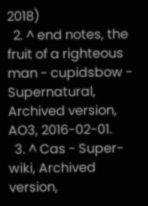2018)
  2. ^ end notes, the fruit of a righteous man - cupidsbow - Supernatural, Archived version, AO3, 2016-02-01.
  3. ^ Cas - Super-wiki, Archived version,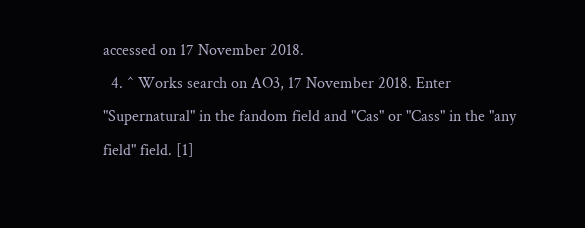accessed on 17 November 2018.
  4. ^ Works search on AO3, 17 November 2018. Enter "Supernatural" in the fandom field and "Cas" or "Cass" in the "any field" field. [1]